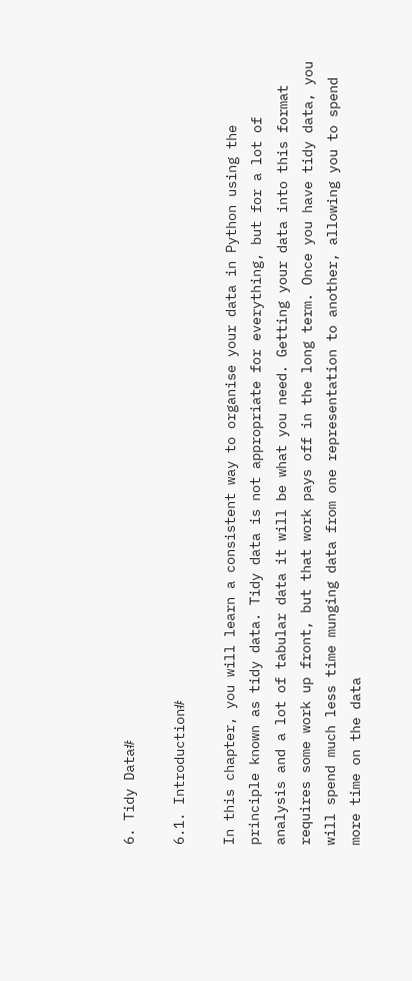6. Tidy Data#

6.1. Introduction#

In this chapter, you will learn a consistent way to organise your data in Python using the principle known as tidy data. Tidy data is not appropriate for everything, but for a lot of analysis and a lot of tabular data it will be what you need. Getting your data into this format requires some work up front, but that work pays off in the long term. Once you have tidy data, you will spend much less time munging data from one representation to another, allowing you to spend more time on the data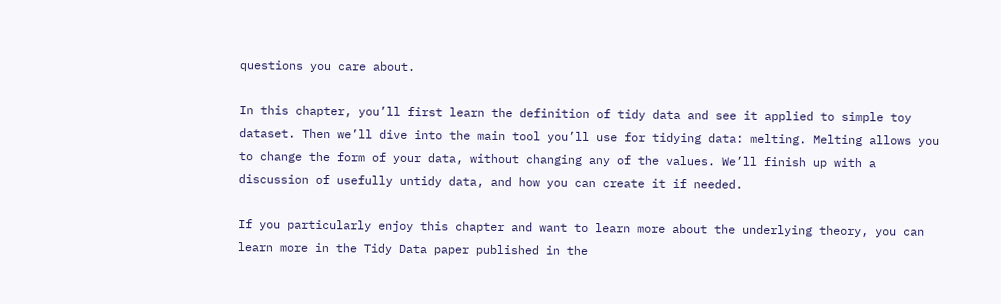questions you care about.

In this chapter, you’ll first learn the definition of tidy data and see it applied to simple toy dataset. Then we’ll dive into the main tool you’ll use for tidying data: melting. Melting allows you to change the form of your data, without changing any of the values. We’ll finish up with a discussion of usefully untidy data, and how you can create it if needed.

If you particularly enjoy this chapter and want to learn more about the underlying theory, you can learn more in the Tidy Data paper published in the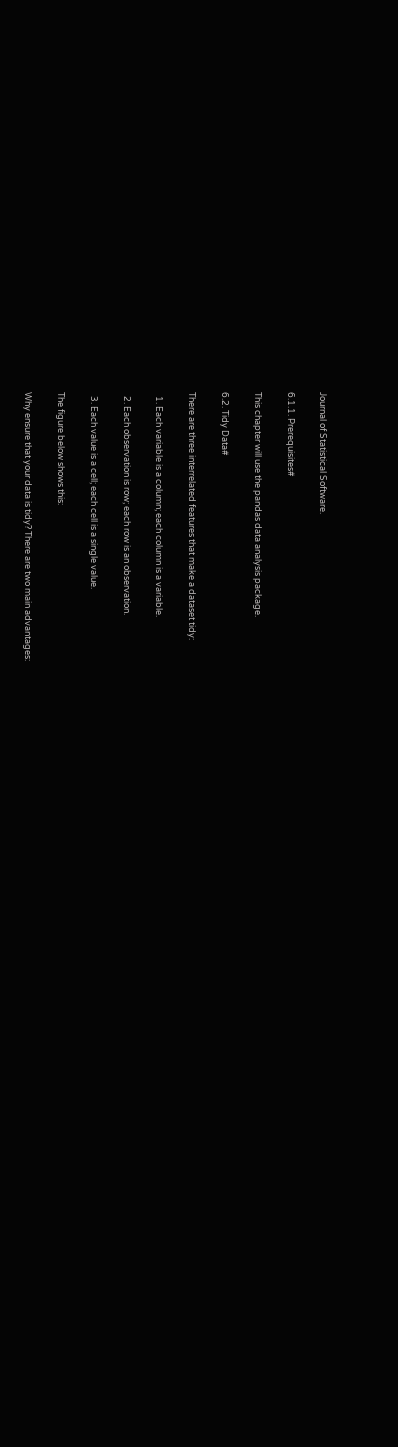Journal of Statistical Software.

6.1.1. Prerequisites#

This chapter will use the pandas data analysis package.

6.2. Tidy Data#

There are three interrelated features that make a dataset tidy:

  1. Each variable is a column; each column is a variable.

  2. Each observation is row; each row is an observation.

  3. Each value is a cell; each cell is a single value.

The figure below shows this:

Why ensure that your data is tidy? There are two main advantages: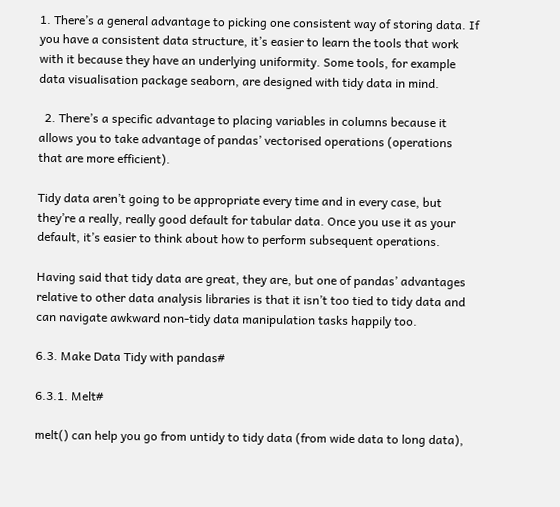1. There’s a general advantage to picking one consistent way of storing data. If you have a consistent data structure, it’s easier to learn the tools that work with it because they have an underlying uniformity. Some tools, for example data visualisation package seaborn, are designed with tidy data in mind.

  2. There’s a specific advantage to placing variables in columns because it allows you to take advantage of pandas’ vectorised operations (operations that are more efficient).

Tidy data aren’t going to be appropriate every time and in every case, but they’re a really, really good default for tabular data. Once you use it as your default, it’s easier to think about how to perform subsequent operations.

Having said that tidy data are great, they are, but one of pandas’ advantages relative to other data analysis libraries is that it isn’t too tied to tidy data and can navigate awkward non-tidy data manipulation tasks happily too.

6.3. Make Data Tidy with pandas#

6.3.1. Melt#

melt() can help you go from untidy to tidy data (from wide data to long data),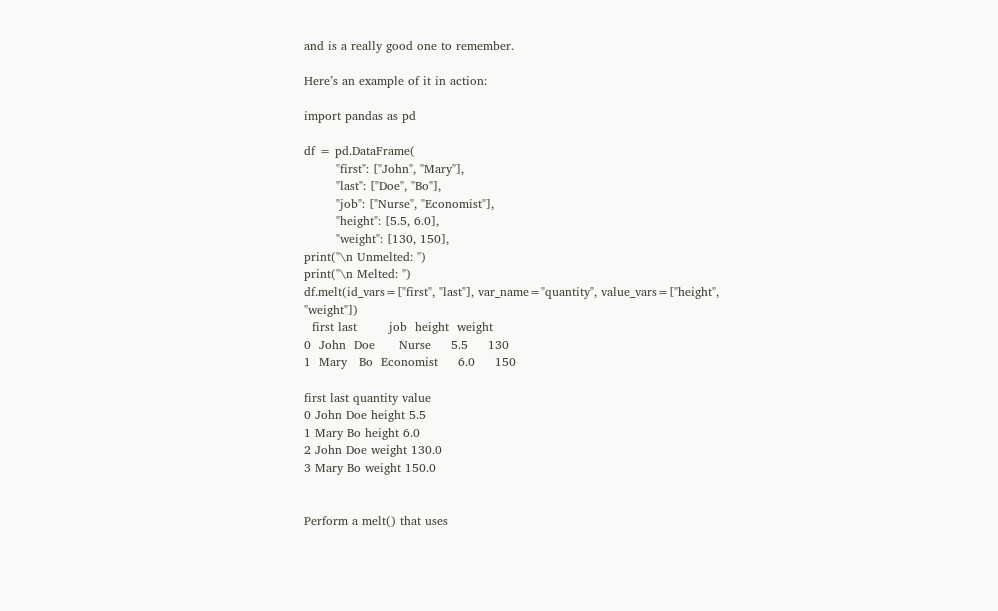and is a really good one to remember.

Here’s an example of it in action:

import pandas as pd

df = pd.DataFrame(
        "first": ["John", "Mary"],
        "last": ["Doe", "Bo"],
        "job": ["Nurse", "Economist"],
        "height": [5.5, 6.0],
        "weight": [130, 150],
print("\n Unmelted: ")
print("\n Melted: ")
df.melt(id_vars=["first", "last"], var_name="quantity", value_vars=["height", "weight"])
  first last        job  height  weight
0  John  Doe      Nurse     5.5     130
1  Mary   Bo  Economist     6.0     150

first last quantity value
0 John Doe height 5.5
1 Mary Bo height 6.0
2 John Doe weight 130.0
3 Mary Bo weight 150.0


Perform a melt() that uses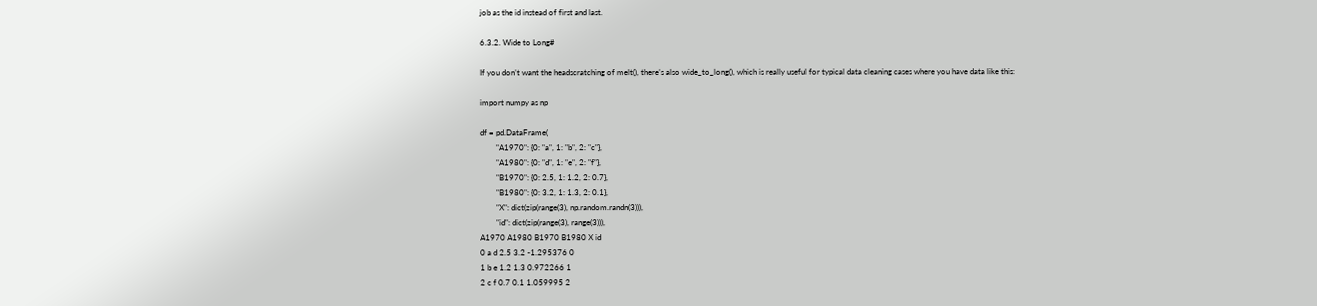job as the id instead of first and last.

6.3.2. Wide to Long#

If you don’t want the headscratching of melt(), there’s also wide_to_long(), which is really useful for typical data cleaning cases where you have data like this:

import numpy as np

df = pd.DataFrame(
        "A1970": {0: "a", 1: "b", 2: "c"},
        "A1980": {0: "d", 1: "e", 2: "f"},
        "B1970": {0: 2.5, 1: 1.2, 2: 0.7},
        "B1980": {0: 3.2, 1: 1.3, 2: 0.1},
        "X": dict(zip(range(3), np.random.randn(3))),
        "id": dict(zip(range(3), range(3))),
A1970 A1980 B1970 B1980 X id
0 a d 2.5 3.2 -1.295376 0
1 b e 1.2 1.3 0.972266 1
2 c f 0.7 0.1 1.059995 2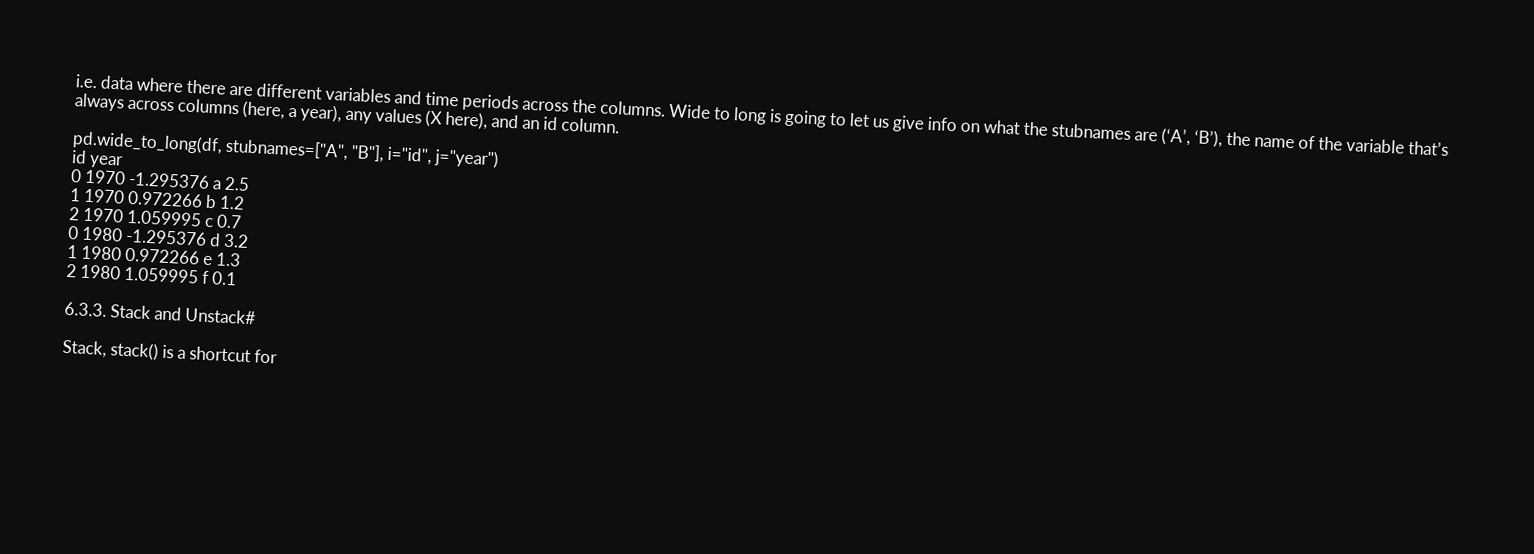i.e. data where there are different variables and time periods across the columns. Wide to long is going to let us give info on what the stubnames are (‘A’, ‘B’), the name of the variable that’s always across columns (here, a year), any values (X here), and an id column.

pd.wide_to_long(df, stubnames=["A", "B"], i="id", j="year")
id year
0 1970 -1.295376 a 2.5
1 1970 0.972266 b 1.2
2 1970 1.059995 c 0.7
0 1980 -1.295376 d 3.2
1 1980 0.972266 e 1.3
2 1980 1.059995 f 0.1

6.3.3. Stack and Unstack#

Stack, stack() is a shortcut for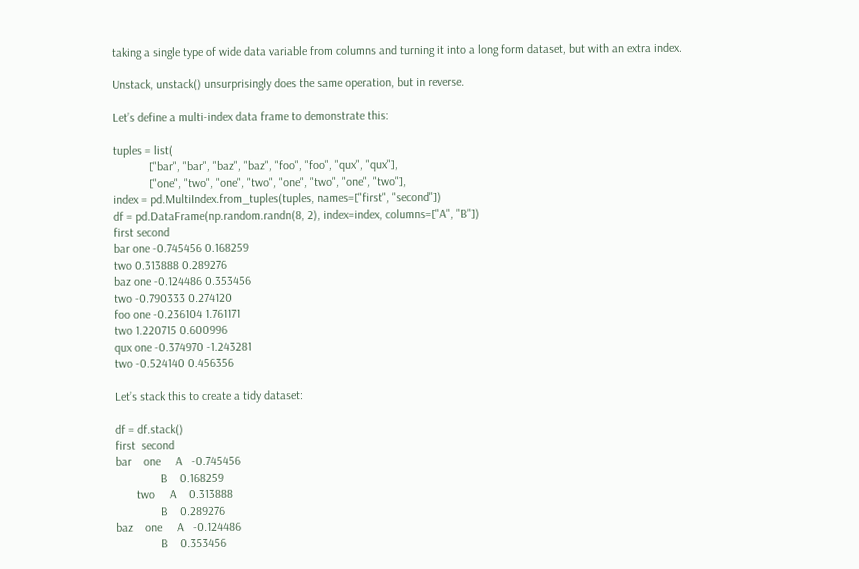taking a single type of wide data variable from columns and turning it into a long form dataset, but with an extra index.

Unstack, unstack() unsurprisingly does the same operation, but in reverse.

Let’s define a multi-index data frame to demonstrate this:

tuples = list(
            ["bar", "bar", "baz", "baz", "foo", "foo", "qux", "qux"],
            ["one", "two", "one", "two", "one", "two", "one", "two"],
index = pd.MultiIndex.from_tuples(tuples, names=["first", "second"])
df = pd.DataFrame(np.random.randn(8, 2), index=index, columns=["A", "B"])
first second
bar one -0.745456 0.168259
two 0.313888 0.289276
baz one -0.124486 0.353456
two -0.790333 0.274120
foo one -0.236104 1.761171
two 1.220715 0.600996
qux one -0.374970 -1.243281
two -0.524140 0.456356

Let’s stack this to create a tidy dataset:

df = df.stack()
first  second
bar    one     A   -0.745456
               B    0.168259
       two     A    0.313888
               B    0.289276
baz    one     A   -0.124486
               B    0.353456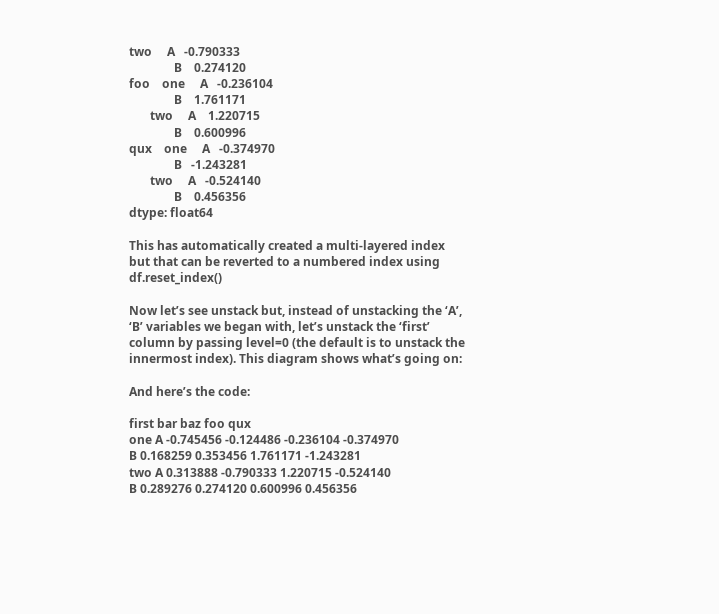two     A   -0.790333
               B    0.274120
foo    one     A   -0.236104
               B    1.761171
       two     A    1.220715
               B    0.600996
qux    one     A   -0.374970
               B   -1.243281
       two     A   -0.524140
               B    0.456356
dtype: float64

This has automatically created a multi-layered index but that can be reverted to a numbered index using df.reset_index()

Now let’s see unstack but, instead of unstacking the ‘A’, ‘B’ variables we began with, let’s unstack the ‘first’ column by passing level=0 (the default is to unstack the innermost index). This diagram shows what’s going on:

And here’s the code:

first bar baz foo qux
one A -0.745456 -0.124486 -0.236104 -0.374970
B 0.168259 0.353456 1.761171 -1.243281
two A 0.313888 -0.790333 1.220715 -0.524140
B 0.289276 0.274120 0.600996 0.456356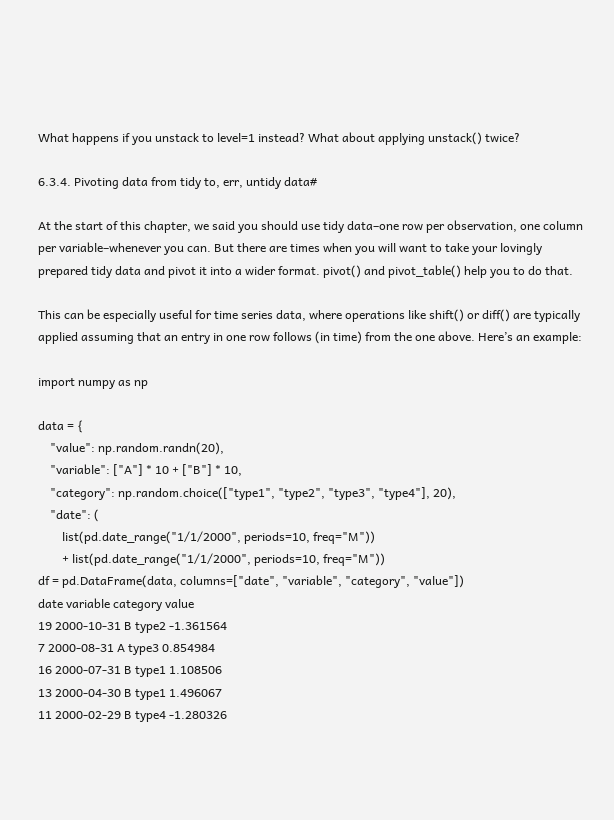What happens if you unstack to level=1 instead? What about applying unstack() twice?

6.3.4. Pivoting data from tidy to, err, untidy data#

At the start of this chapter, we said you should use tidy data–one row per observation, one column per variable–whenever you can. But there are times when you will want to take your lovingly prepared tidy data and pivot it into a wider format. pivot() and pivot_table() help you to do that.

This can be especially useful for time series data, where operations like shift() or diff() are typically applied assuming that an entry in one row follows (in time) from the one above. Here’s an example:

import numpy as np

data = {
    "value": np.random.randn(20),
    "variable": ["A"] * 10 + ["B"] * 10,
    "category": np.random.choice(["type1", "type2", "type3", "type4"], 20),
    "date": (
        list(pd.date_range("1/1/2000", periods=10, freq="M"))
        + list(pd.date_range("1/1/2000", periods=10, freq="M"))
df = pd.DataFrame(data, columns=["date", "variable", "category", "value"])
date variable category value
19 2000-10-31 B type2 -1.361564
7 2000-08-31 A type3 0.854984
16 2000-07-31 B type1 1.108506
13 2000-04-30 B type1 1.496067
11 2000-02-29 B type4 -1.280326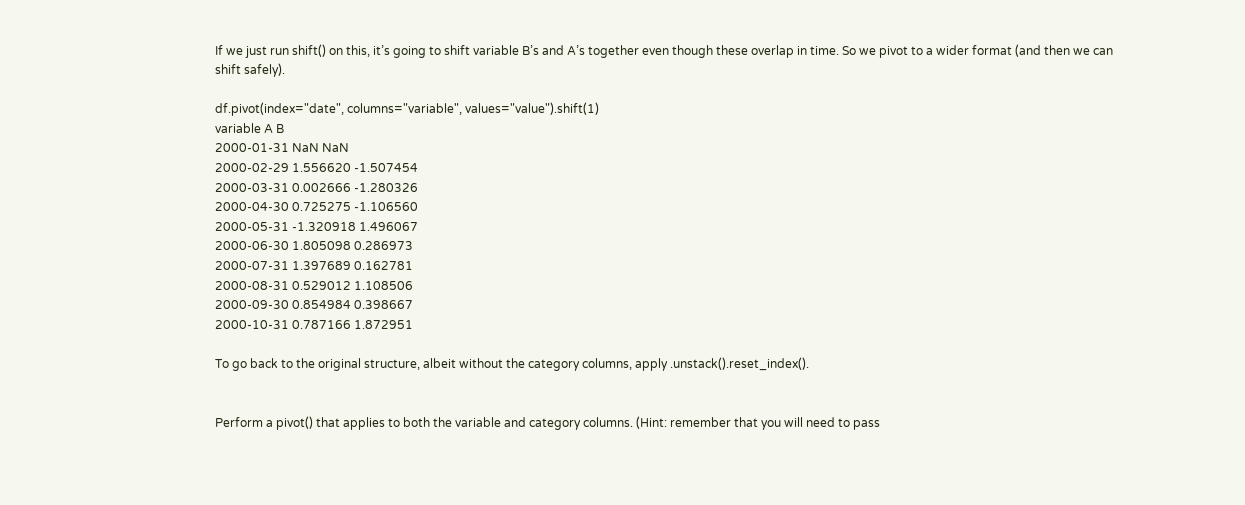If we just run shift() on this, it’s going to shift variable B’s and A’s together even though these overlap in time. So we pivot to a wider format (and then we can shift safely).

df.pivot(index="date", columns="variable", values="value").shift(1)
variable A B
2000-01-31 NaN NaN
2000-02-29 1.556620 -1.507454
2000-03-31 0.002666 -1.280326
2000-04-30 0.725275 -1.106560
2000-05-31 -1.320918 1.496067
2000-06-30 1.805098 0.286973
2000-07-31 1.397689 0.162781
2000-08-31 0.529012 1.108506
2000-09-30 0.854984 0.398667
2000-10-31 0.787166 1.872951

To go back to the original structure, albeit without the category columns, apply .unstack().reset_index().


Perform a pivot() that applies to both the variable and category columns. (Hint: remember that you will need to pass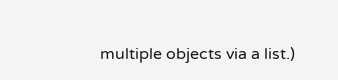multiple objects via a list.)